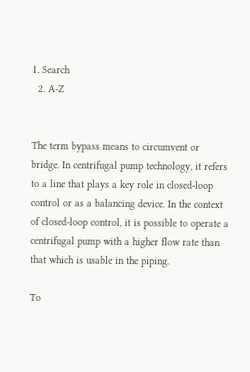1. Search
  2. A-Z


The term bypass means to circumvent or bridge. In centrifugal pump technology, it refers to a line that plays a key role in closed-loop control or as a balancing device. In the context of closed-loop control, it is possible to operate a centrifugal pump with a higher flow rate than that which is usable in the piping.

To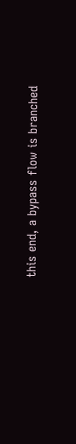this end, a bypass flow is branched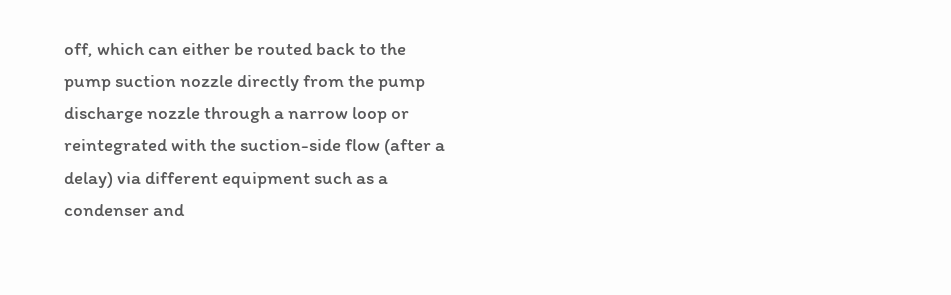off, which can either be routed back to the pump suction nozzle directly from the pump discharge nozzle through a narrow loop or reintegrated with the suction-side flow (after a delay) via different equipment such as a condenser and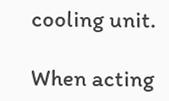cooling unit.

When acting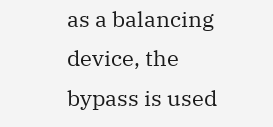as a balancing device, the bypass is used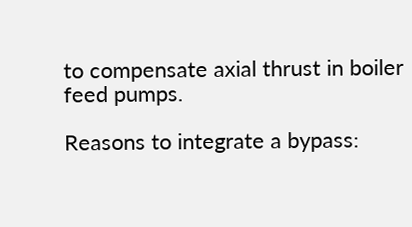to compensate axial thrust in boiler feed pumps.

Reasons to integrate a bypass: